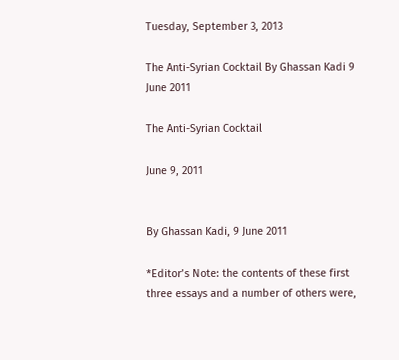Tuesday, September 3, 2013

The Anti-Syrian Cocktail By Ghassan Kadi 9 June 2011

The Anti-Syrian Cocktail

June 9, 2011


By Ghassan Kadi, 9 June 2011

*Editor’s Note: the contents of these first three essays and a number of others were,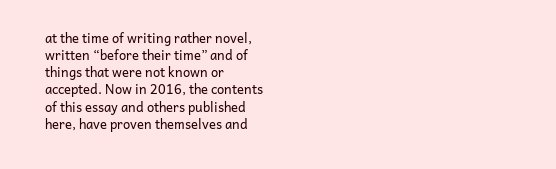at the time of writing rather novel, written “before their time” and of things that were not known or accepted. Now in 2016, the contents of this essay and others published here, have proven themselves and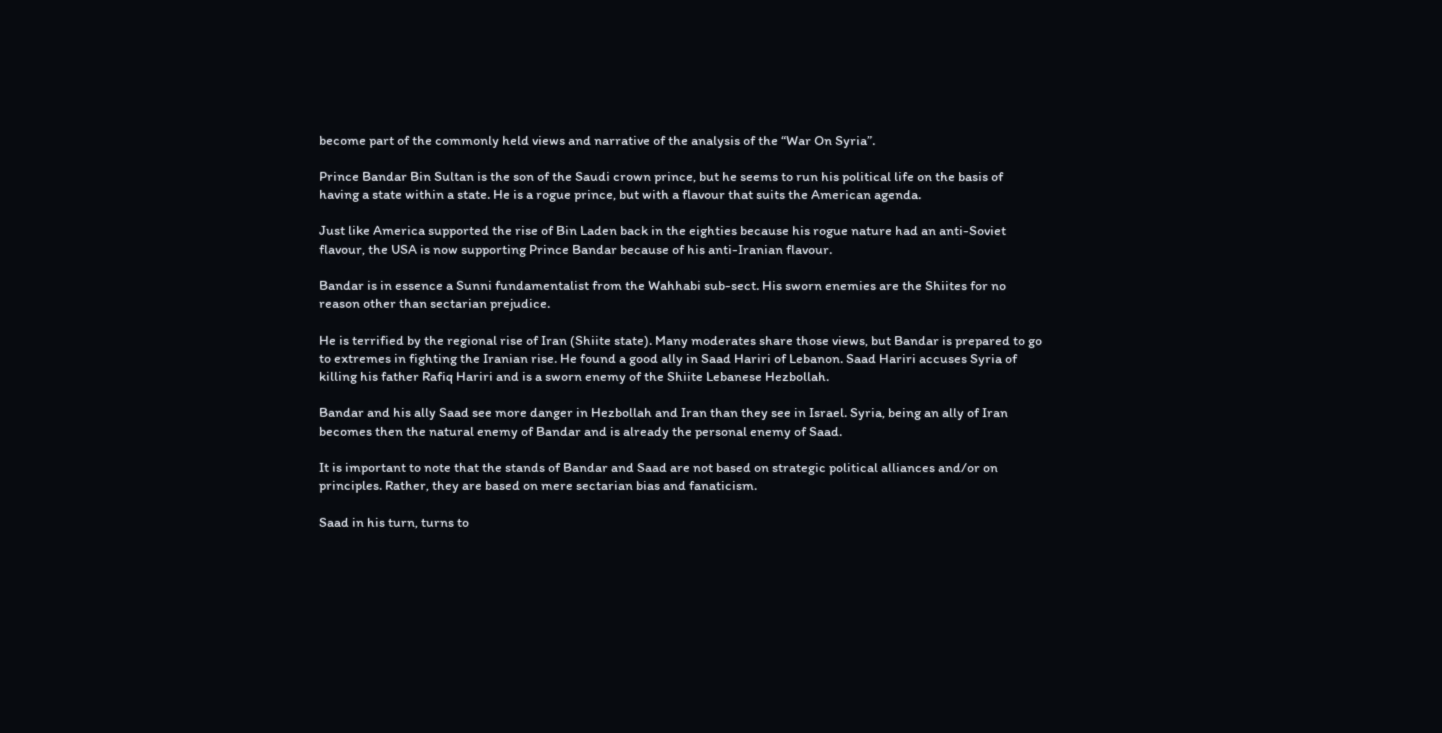become part of the commonly held views and narrative of the analysis of the “War On Syria”.

Prince Bandar Bin Sultan is the son of the Saudi crown prince, but he seems to run his political life on the basis of having a state within a state. He is a rogue prince, but with a flavour that suits the American agenda.

Just like America supported the rise of Bin Laden back in the eighties because his rogue nature had an anti-Soviet flavour, the USA is now supporting Prince Bandar because of his anti-Iranian flavour.

Bandar is in essence a Sunni fundamentalist from the Wahhabi sub-sect. His sworn enemies are the Shiites for no reason other than sectarian prejudice.

He is terrified by the regional rise of Iran (Shiite state). Many moderates share those views, but Bandar is prepared to go to extremes in fighting the Iranian rise. He found a good ally in Saad Hariri of Lebanon. Saad Hariri accuses Syria of killing his father Rafiq Hariri and is a sworn enemy of the Shiite Lebanese Hezbollah.

Bandar and his ally Saad see more danger in Hezbollah and Iran than they see in Israel. Syria, being an ally of Iran becomes then the natural enemy of Bandar and is already the personal enemy of Saad.

It is important to note that the stands of Bandar and Saad are not based on strategic political alliances and/or on principles. Rather, they are based on mere sectarian bias and fanaticism.

Saad in his turn, turns to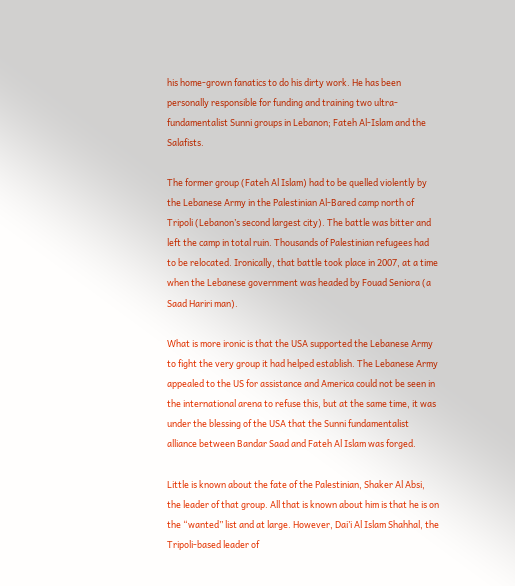his home-grown fanatics to do his dirty work. He has been personally responsible for funding and training two ultra-fundamentalist Sunni groups in Lebanon; Fateh Al-Islam and the Salafists.

The former group (Fateh Al Islam) had to be quelled violently by the Lebanese Army in the Palestinian Al-Bared camp north of Tripoli (Lebanon’s second largest city). The battle was bitter and left the camp in total ruin. Thousands of Palestinian refugees had to be relocated. Ironically, that battle took place in 2007, at a time when the Lebanese government was headed by Fouad Seniora (a Saad Hariri man).

What is more ironic is that the USA supported the Lebanese Army to fight the very group it had helped establish. The Lebanese Army appealed to the US for assistance and America could not be seen in the international arena to refuse this, but at the same time, it was under the blessing of the USA that the Sunni fundamentalist alliance between Bandar Saad and Fateh Al Islam was forged.

Little is known about the fate of the Palestinian, Shaker Al Absi, the leader of that group. All that is known about him is that he is on the “wanted” list and at large. However, Dai’i Al Islam Shahhal, the Tripoli-based leader of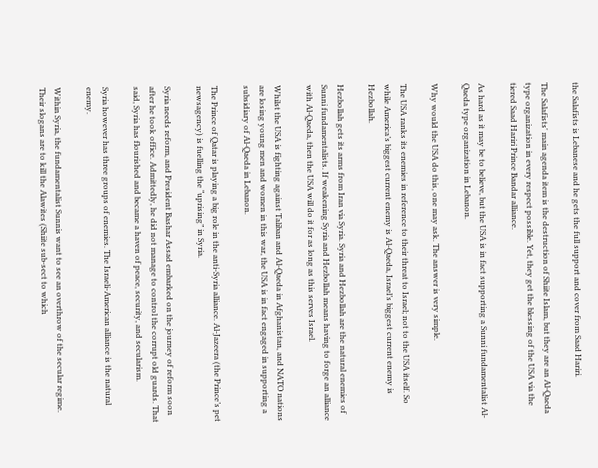the Salafists is Lebanese and he gets the full support and cover from Saad Hariri.

The Salafists' main agenda item is the destruction of Shiite Islam, but they are an Al-Qaeda type organization in every respect possible. Yet, they get the blessing of the USA via the tiered Saad Hariri Prince Bandar alliance.

As hard as it may be to believe, but the USA is in fact supporting a Sunni fundamentalist Al-Qaeda type organization in Lebanon.

Why would the USA do this, one may ask. The answer is very simple.

The USA ranks its enemies in reference to their threat to Israel; not to the USA itself. So while America’s biggest current enemy is Al-Qaeda, Israel’s biggest current enemy is Hezbollah.

Hezbollah gets its arms from Iran via Syria. Syria and Hezbollah are the natural enemies of Sunni fundamentalists. If weakening Syria and Hezbollah means having to forge an alliance with Al-Qaeda, then the USA will do it for as long as this serves Israel.

Whilst the USA is fighting against Taliban and Al-Qaeda in Afghanistan, and NATO nations are losing young men and women in this war, the USA is in fact engaged in supporting a subsidiary of Al-Qaeda in Lebanon.

The Prince of Qatar is playing a big role in the anti-Syria alliance. Al-Jazeera (the Prince’s pet newsagency) is fuelling the “uprising” in Syria.

Syria needs reform, and President Bashar Assad embarked on the journey of reform soon after he took office. Admittedly, he did not manage to control the corrupt old guards. That said, Syria has flourished and became a haven of peace, security, and secularism.

Syria however has three groups of enemies. The Israeli-American alliance is the natural enemy.

Within Syria, the fundamentalist Sunnis want to see an overthrow of the secular regime. Their slogans are to kill the Alawites (Shiite sub-sect to which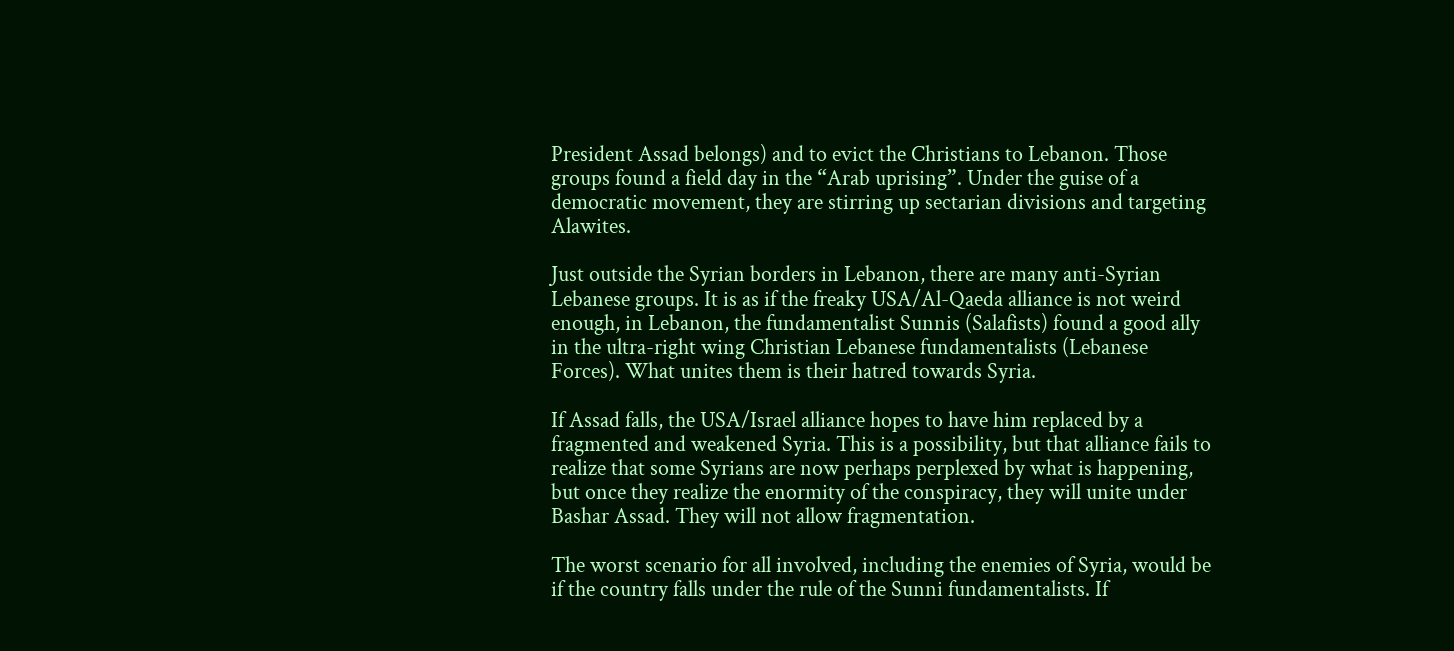President Assad belongs) and to evict the Christians to Lebanon. Those groups found a field day in the “Arab uprising”. Under the guise of a democratic movement, they are stirring up sectarian divisions and targeting Alawites.

Just outside the Syrian borders in Lebanon, there are many anti-Syrian Lebanese groups. It is as if the freaky USA/Al-Qaeda alliance is not weird enough, in Lebanon, the fundamentalist Sunnis (Salafists) found a good ally in the ultra-right wing Christian Lebanese fundamentalists (Lebanese Forces). What unites them is their hatred towards Syria.

If Assad falls, the USA/Israel alliance hopes to have him replaced by a fragmented and weakened Syria. This is a possibility, but that alliance fails to realize that some Syrians are now perhaps perplexed by what is happening, but once they realize the enormity of the conspiracy, they will unite under Bashar Assad. They will not allow fragmentation.

The worst scenario for all involved, including the enemies of Syria, would be if the country falls under the rule of the Sunni fundamentalists. If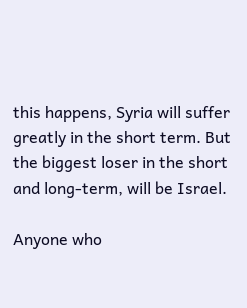this happens, Syria will suffer greatly in the short term. But the biggest loser in the short and long-term, will be Israel.

Anyone who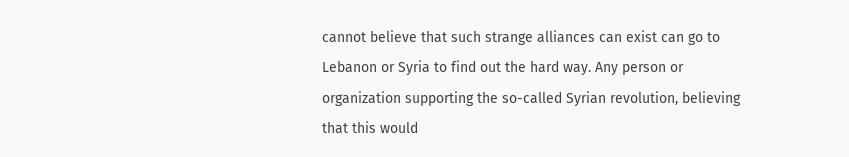cannot believe that such strange alliances can exist can go to Lebanon or Syria to find out the hard way. Any person or organization supporting the so-called Syrian revolution, believing that this would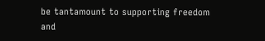be tantamount to supporting freedom and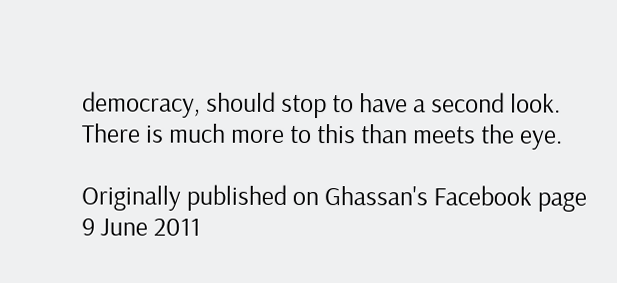democracy, should stop to have a second look. There is much more to this than meets the eye.

Originally published on Ghassan's Facebook page 9 June 2011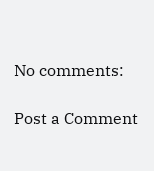No comments:

Post a Comment